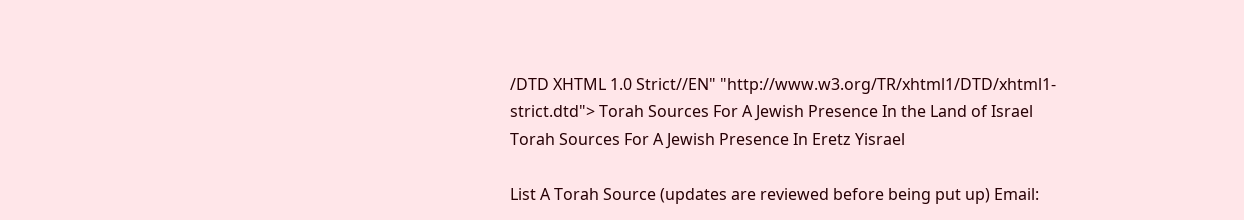/DTD XHTML 1.0 Strict//EN" "http://www.w3.org/TR/xhtml1/DTD/xhtml1-strict.dtd"> Torah Sources For A Jewish Presence In the Land of Israel
Torah Sources For A Jewish Presence In Eretz Yisrael

List A Torah Source (updates are reviewed before being put up) Email: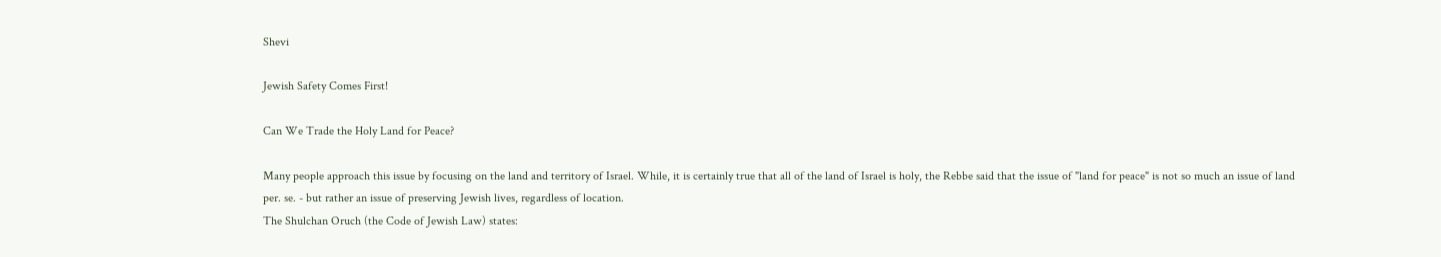Shevi

Jewish Safety Comes First!

Can We Trade the Holy Land for Peace?

Many people approach this issue by focusing on the land and territory of Israel. While, it is certainly true that all of the land of Israel is holy, the Rebbe said that the issue of "land for peace" is not so much an issue of land per. se. - but rather an issue of preserving Jewish lives, regardless of location.
The Shulchan Oruch (the Code of Jewish Law) states: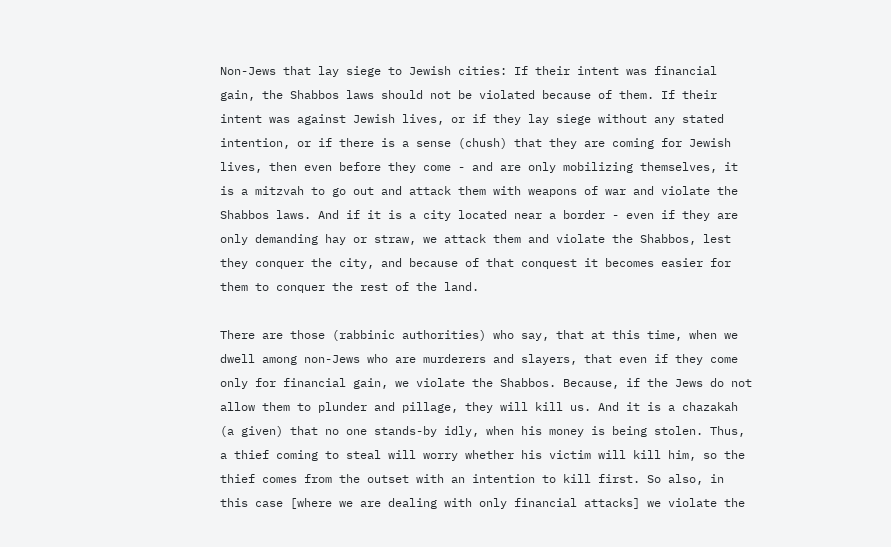Non-Jews that lay siege to Jewish cities: If their intent was financial gain, the Shabbos laws should not be violated because of them. If their intent was against Jewish lives, or if they lay siege without any stated intention, or if there is a sense (chush) that they are coming for Jewish lives, then even before they come - and are only mobilizing themselves, it is a mitzvah to go out and attack them with weapons of war and violate the Shabbos laws. And if it is a city located near a border - even if they are only demanding hay or straw, we attack them and violate the Shabbos, lest they conquer the city, and because of that conquest it becomes easier for them to conquer the rest of the land.

There are those (rabbinic authorities) who say, that at this time, when we dwell among non-Jews who are murderers and slayers, that even if they come only for financial gain, we violate the Shabbos. Because, if the Jews do not allow them to plunder and pillage, they will kill us. And it is a chazakah (a given) that no one stands-by idly, when his money is being stolen. Thus, a thief coming to steal will worry whether his victim will kill him, so the thief comes from the outset with an intention to kill first. So also, in this case [where we are dealing with only financial attacks] we violate the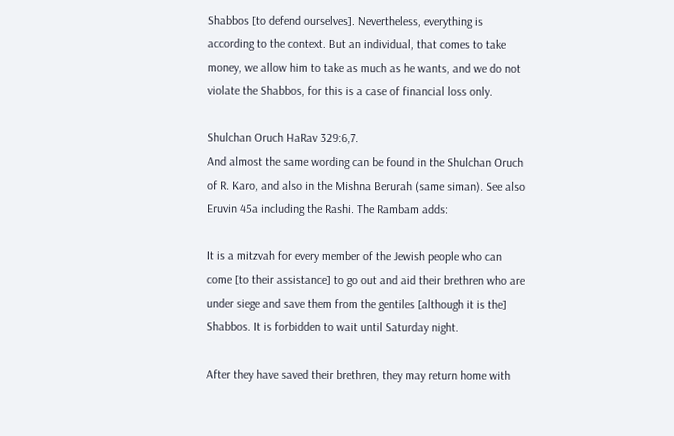Shabbos [to defend ourselves]. Nevertheless, everything is according to the context. But an individual, that comes to take money, we allow him to take as much as he wants, and we do not violate the Shabbos, for this is a case of financial loss only.

Shulchan Oruch HaRav 329:6,7.
And almost the same wording can be found in the Shulchan Oruch of R. Karo, and also in the Mishna Berurah (same siman). See also Eruvin 45a including the Rashi. The Rambam adds:

It is a mitzvah for every member of the Jewish people who can come [to their assistance] to go out and aid their brethren who are under siege and save them from the gentiles [although it is the] Shabbos. It is forbidden to wait until Saturday night.

After they have saved their brethren, they may return home with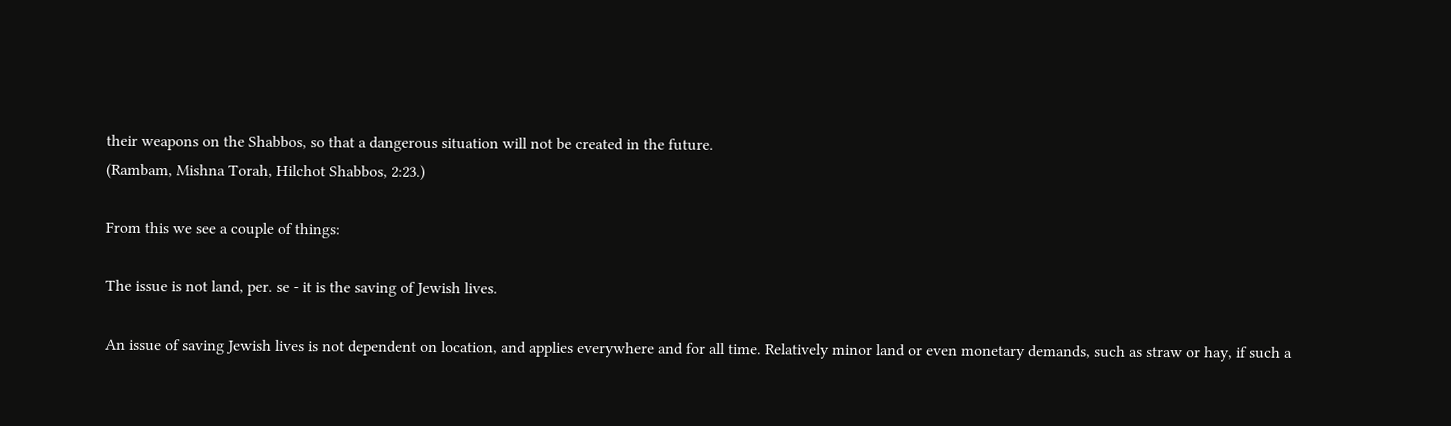their weapons on the Shabbos, so that a dangerous situation will not be created in the future.
(Rambam, Mishna Torah, Hilchot Shabbos, 2:23.)

From this we see a couple of things:

The issue is not land, per. se - it is the saving of Jewish lives.

An issue of saving Jewish lives is not dependent on location, and applies everywhere and for all time. Relatively minor land or even monetary demands, such as straw or hay, if such a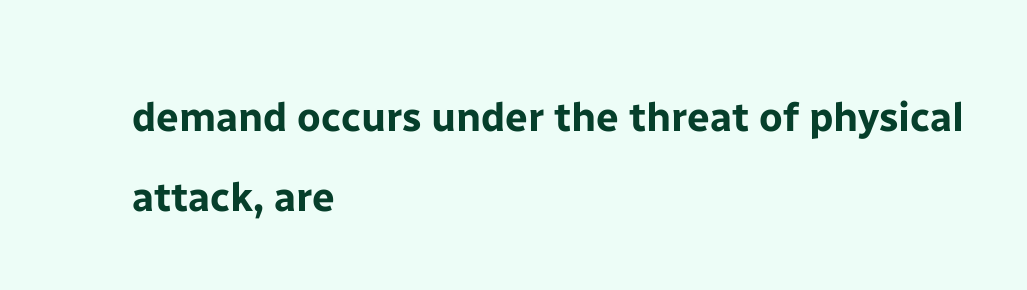demand occurs under the threat of physical attack, are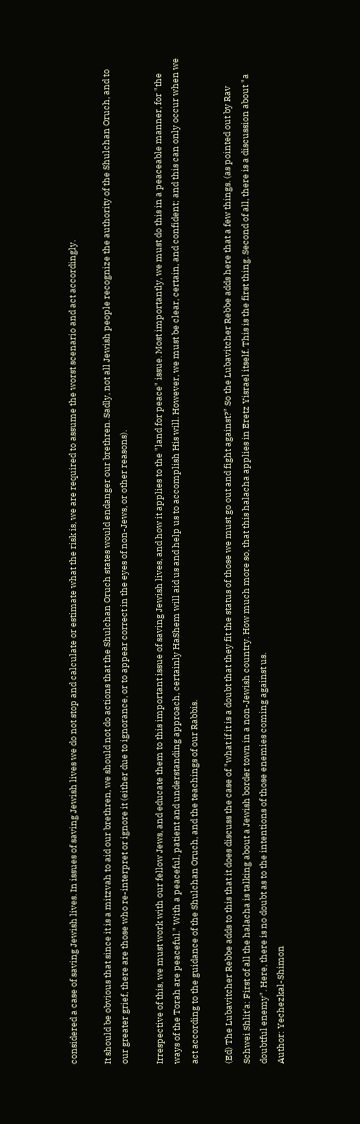considered a case of saving Jewish lives. In issues of saving Jewish lives we do not stop and calculate or estimate what the risk is, we are required to assume the worst scenario and act accordingly.

It should be obvious that since it is a mitzvah to aid our brethren, we should not do actions that the Shulchan Oruch states would endanger our brethren. Sadly, not all Jewish people recognize the authority of the Shulchan Oruch, and to our greater grief, there are those who re-interpret or ignore it (either due to ignorance, or to appear correct in the eyes of non-Jews, or other reasons).

Irrespective of this, we must work with our fellow Jews, and educate them to this important issue of saving Jewish lives, and how it applies to the "land for peace" issue. Most importantly, we must do this in a peaceable manner, for "the ways of the Torah are peaceful." With a peaceful, patient and understanding approach, certainly HaShem will aid us and help us to accomplish His will. However, we must be clear, certain, and confident; and this can only occur when we act according to the guidance of the Shulchan Oruch, and the teachings of our Rabbis.

(Ed) The Lubavitcher Rebbe adds to this that it does discuss the case of "what if it is a doubt that they fit the status of those we must go out and fight against?" So the Lubavitcher Rebbe adds here that a few things. (as pointed out by Rav Schwei Shlit'a: First of all the halacha is talking about a Jewish border town in a non-Jewish country. How much more so, that this halacha applies in Eretz Yisrael itself. This is the first thing. Second of all, there is a discussion about "a doubtful enemy". Here, there is no doubt as to the intentions of those enemies coming against us.
Author: Yechezkal-Shimon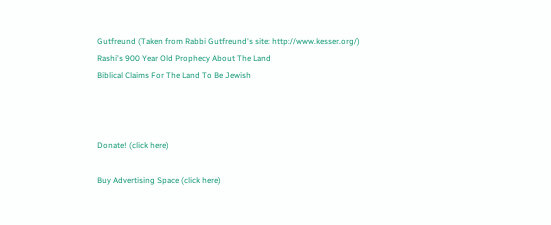Gutfreund (Taken from Rabbi Gutfreund's site: http://www.kesser.org/)
Rashi's 900 Year Old Prophecy About The Land
Biblical Claims For The Land To Be Jewish



Donate! (click here)

Buy Advertising Space (click here)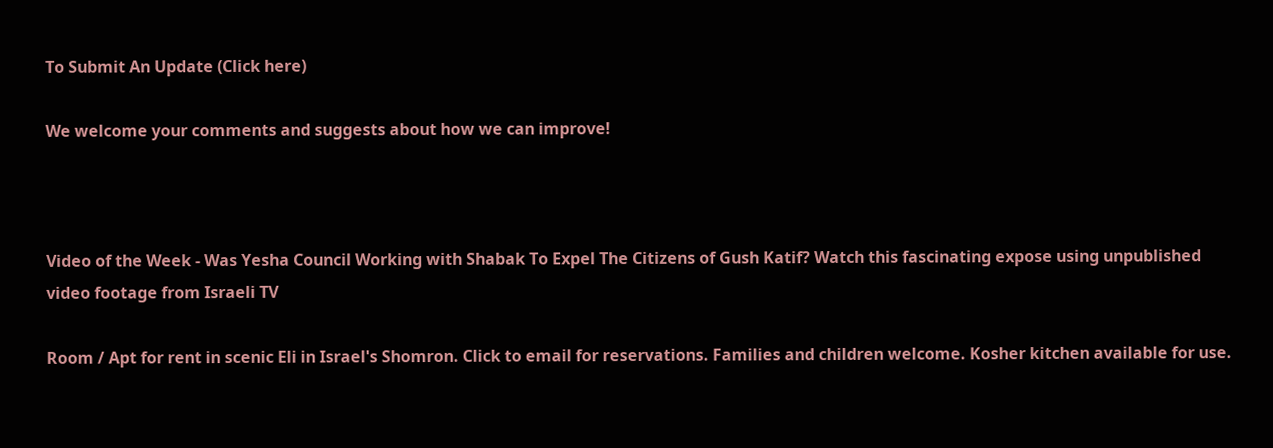To Submit An Update (Click here)

We welcome your comments and suggests about how we can improve!



Video of the Week - Was Yesha Council Working with Shabak To Expel The Citizens of Gush Katif? Watch this fascinating expose using unpublished video footage from Israeli TV

Room / Apt for rent in scenic Eli in Israel's Shomron. Click to email for reservations. Families and children welcome. Kosher kitchen available for use.